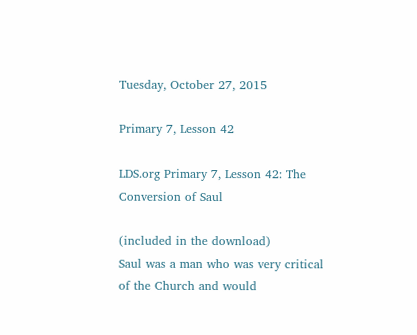Tuesday, October 27, 2015

Primary 7, Lesson 42

LDS.org Primary 7, Lesson 42: The Conversion of Saul

(included in the download)
Saul was a man who was very critical of the Church and would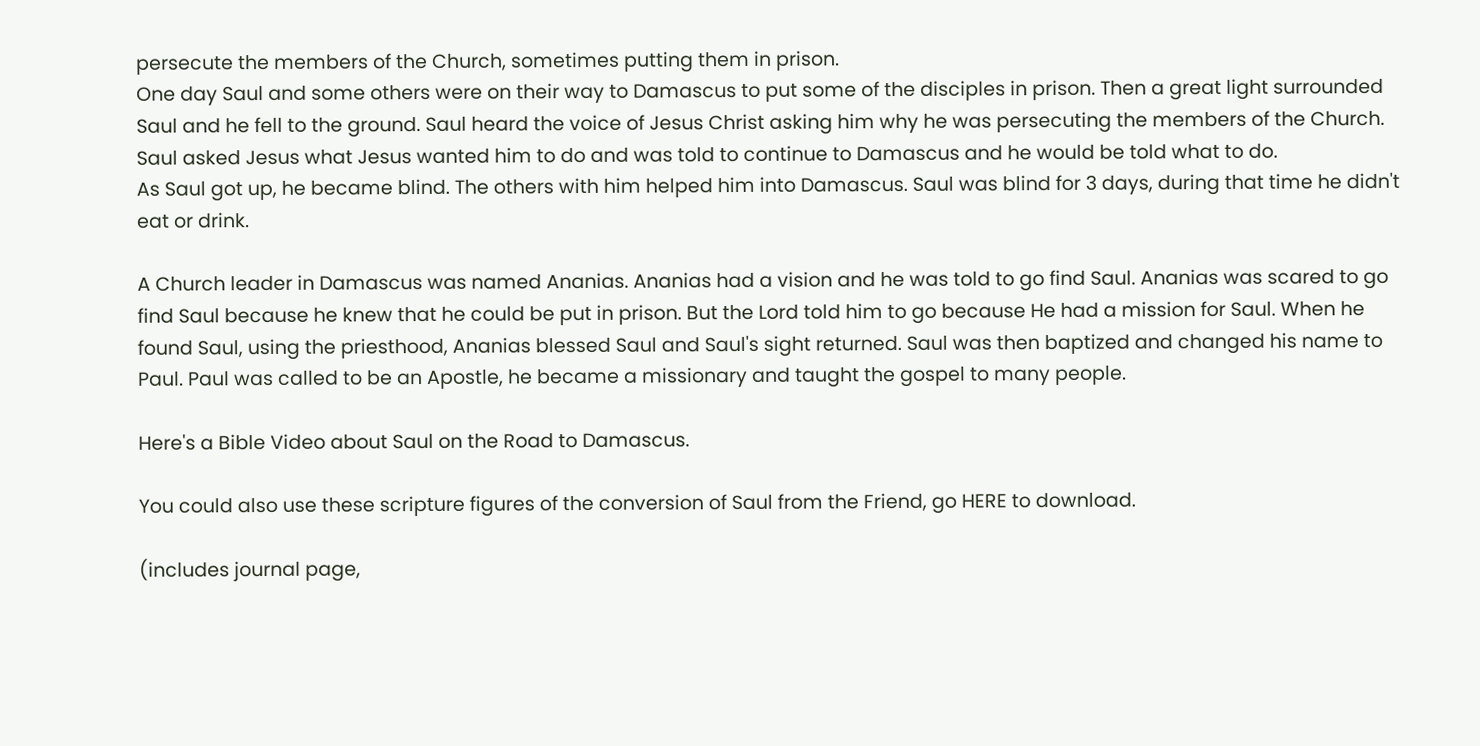persecute the members of the Church, sometimes putting them in prison.
One day Saul and some others were on their way to Damascus to put some of the disciples in prison. Then a great light surrounded Saul and he fell to the ground. Saul heard the voice of Jesus Christ asking him why he was persecuting the members of the Church. Saul asked Jesus what Jesus wanted him to do and was told to continue to Damascus and he would be told what to do.
As Saul got up, he became blind. The others with him helped him into Damascus. Saul was blind for 3 days, during that time he didn't eat or drink.

A Church leader in Damascus was named Ananias. Ananias had a vision and he was told to go find Saul. Ananias was scared to go find Saul because he knew that he could be put in prison. But the Lord told him to go because He had a mission for Saul. When he found Saul, using the priesthood, Ananias blessed Saul and Saul's sight returned. Saul was then baptized and changed his name to Paul. Paul was called to be an Apostle, he became a missionary and taught the gospel to many people.

Here's a Bible Video about Saul on the Road to Damascus.

You could also use these scripture figures of the conversion of Saul from the Friend, go HERE to download.

(includes journal page,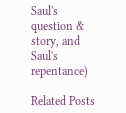Saul's question & story, and Saul's repentance)

Related Posts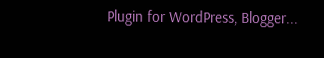Plugin for WordPress, Blogger...